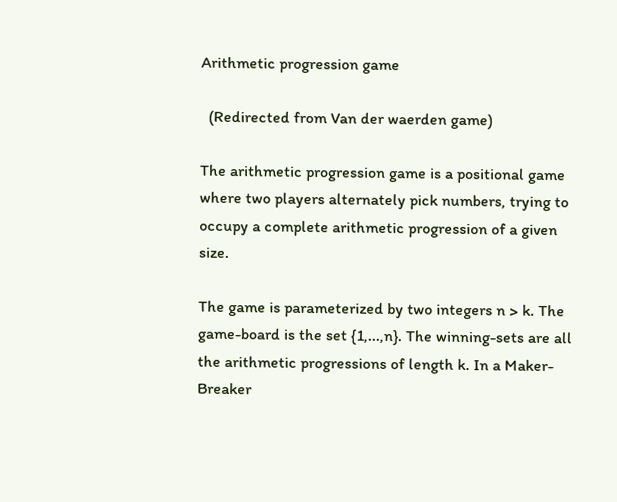Arithmetic progression game

  (Redirected from Van der waerden game)

The arithmetic progression game is a positional game where two players alternately pick numbers, trying to occupy a complete arithmetic progression of a given size.

The game is parameterized by two integers n > k. The game-board is the set {1,...,n}. The winning-sets are all the arithmetic progressions of length k. In a Maker-Breaker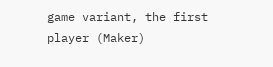game variant, the first player (Maker)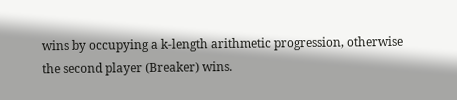wins by occupying a k-length arithmetic progression, otherwise the second player (Breaker) wins.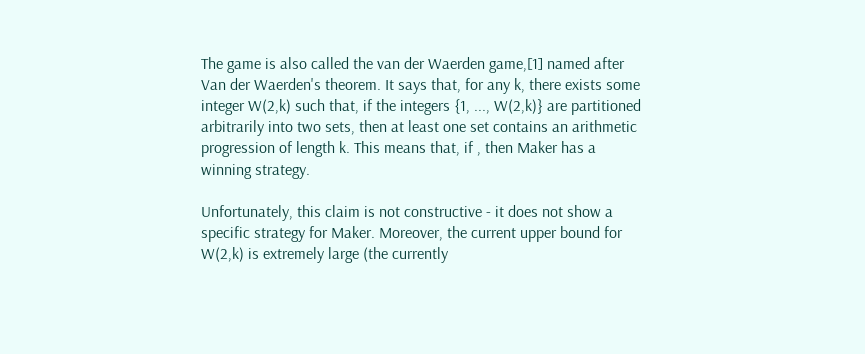The game is also called the van der Waerden game,[1] named after Van der Waerden's theorem. It says that, for any k, there exists some integer W(2,k) such that, if the integers {1, ..., W(2,k)} are partitioned arbitrarily into two sets, then at least one set contains an arithmetic progression of length k. This means that, if , then Maker has a winning strategy.

Unfortunately, this claim is not constructive - it does not show a specific strategy for Maker. Moreover, the current upper bound for W(2,k) is extremely large (the currently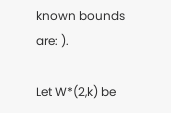known bounds are: ).

Let W*(2,k) be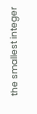the smallest integer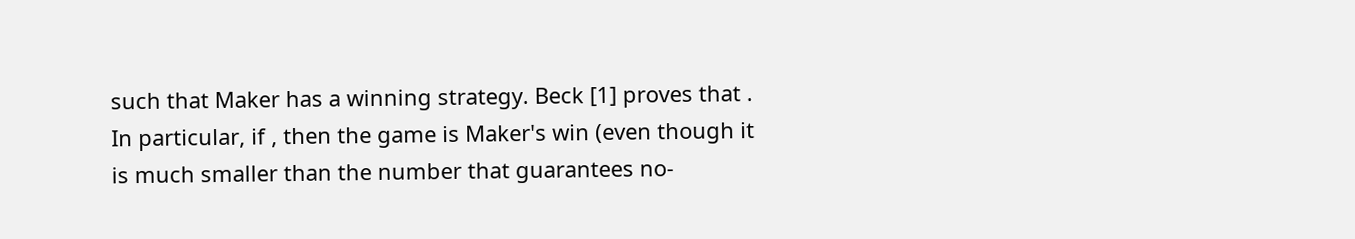such that Maker has a winning strategy. Beck [1] proves that . In particular, if , then the game is Maker's win (even though it is much smaller than the number that guarantees no-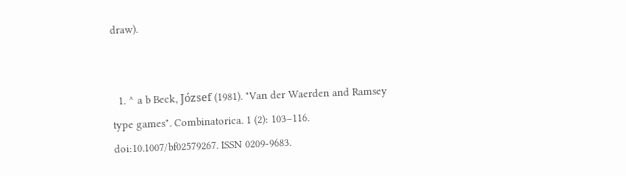draw).


  1. ^ a b Beck, József (1981). "Van der Waerden and Ramsey type games". Combinatorica. 1 (2): 103–116. doi:10.1007/bf02579267. ISSN 0209-9683.